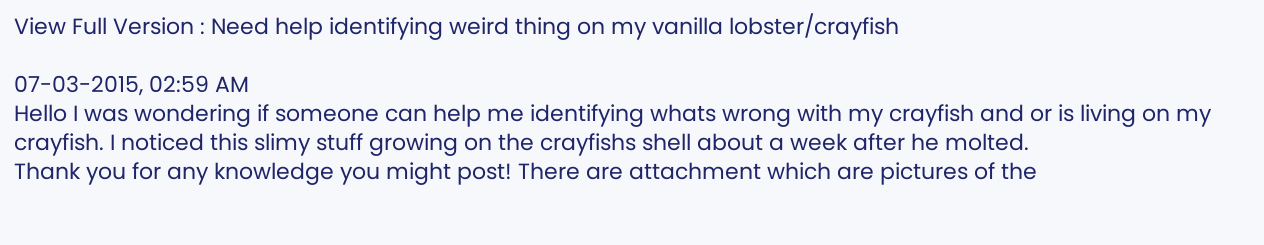View Full Version : Need help identifying weird thing on my vanilla lobster/crayfish

07-03-2015, 02:59 AM
Hello I was wondering if someone can help me identifying whats wrong with my crayfish and or is living on my crayfish. I noticed this slimy stuff growing on the crayfishs shell about a week after he molted.
Thank you for any knowledge you might post! There are attachment which are pictures of the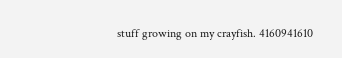stuff growing on my crayfish. 4160941610